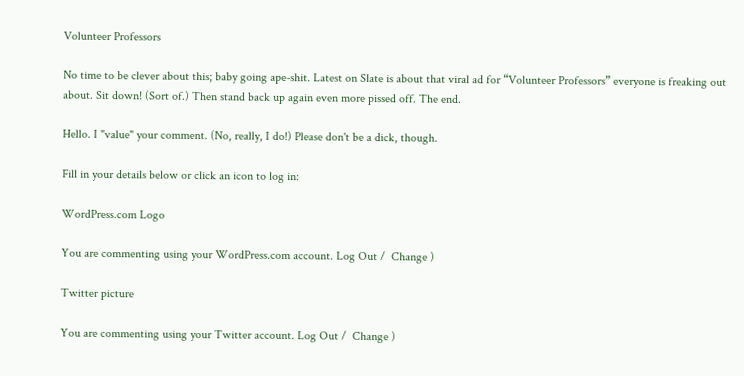Volunteer Professors

No time to be clever about this; baby going ape-shit. Latest on Slate is about that viral ad for “Volunteer Professors” everyone is freaking out about. Sit down! (Sort of.) Then stand back up again even more pissed off. The end.

Hello. I "value" your comment. (No, really, I do!) Please don't be a dick, though.

Fill in your details below or click an icon to log in:

WordPress.com Logo

You are commenting using your WordPress.com account. Log Out /  Change )

Twitter picture

You are commenting using your Twitter account. Log Out /  Change )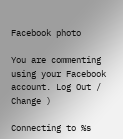Facebook photo

You are commenting using your Facebook account. Log Out /  Change )

Connecting to %s